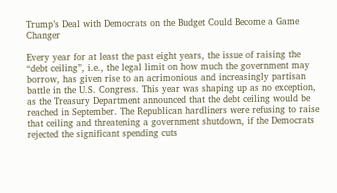Trump’s Deal with Democrats on the Budget Could Become a Game Changer

Every year for at least the past eight years, the issue of raising the “debt ceiling”, i.e., the legal limit on how much the government may borrow, has given rise to an acrimonious and increasingly partisan battle in the U.S. Congress. This year was shaping up as no exception, as the Treasury Department announced that the debt ceiling would be reached in September. The Republican hardliners were refusing to raise that ceiling and threatening a government shutdown, if the Democrats rejected the significant spending cuts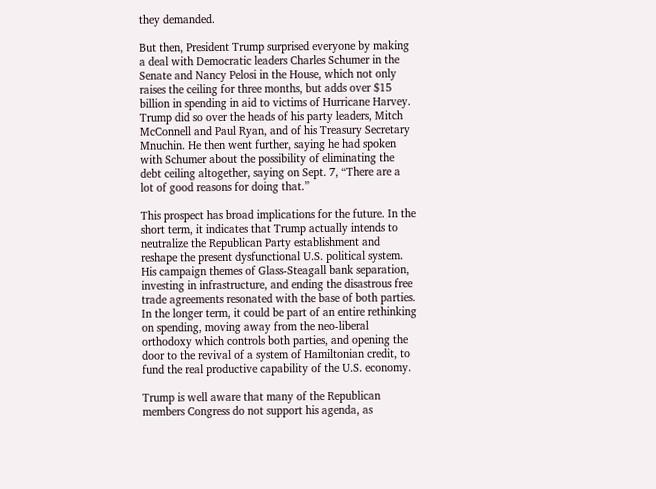they demanded.

But then, President Trump surprised everyone by making a deal with Democratic leaders Charles Schumer in the Senate and Nancy Pelosi in the House, which not only raises the ceiling for three months, but adds over $15 billion in spending in aid to victims of Hurricane Harvey. Trump did so over the heads of his party leaders, Mitch McConnell and Paul Ryan, and of his Treasury Secretary Mnuchin. He then went further, saying he had spoken with Schumer about the possibility of eliminating the debt ceiling altogether, saying on Sept. 7, “There are a lot of good reasons for doing that.”

This prospect has broad implications for the future. In the short term, it indicates that Trump actually intends to neutralize the Republican Party establishment and reshape the present dysfunctional U.S. political system. His campaign themes of Glass-Steagall bank separation, investing in infrastructure, and ending the disastrous free trade agreements resonated with the base of both parties. In the longer term, it could be part of an entire rethinking on spending, moving away from the neo-liberal orthodoxy which controls both parties, and opening the door to the revival of a system of Hamiltonian credit, to fund the real productive capability of the U.S. economy.

Trump is well aware that many of the Republican members Congress do not support his agenda, as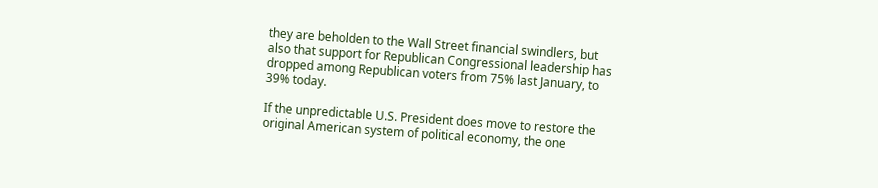they are beholden to the Wall Street financial swindlers, but also that support for Republican Congressional leadership has dropped among Republican voters from 75% last January, to 39% today.

If the unpredictable U.S. President does move to restore the original American system of political economy, the one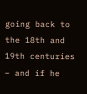going back to the 18th and 19th centuries – and if he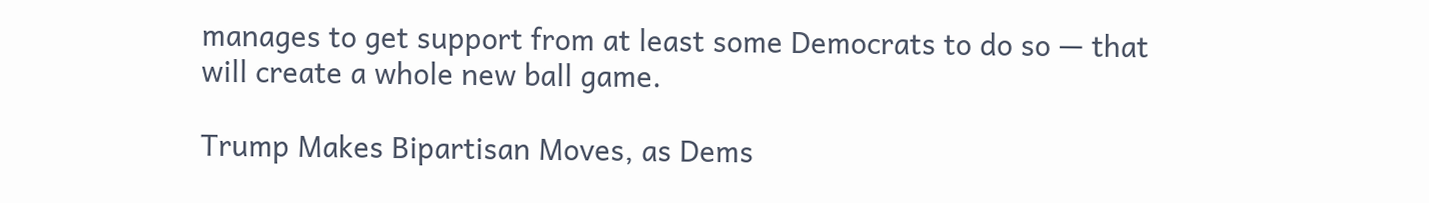manages to get support from at least some Democrats to do so — that will create a whole new ball game.

Trump Makes Bipartisan Moves, as Dems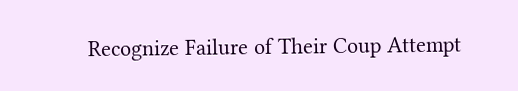Recognize Failure of Their Coup Attempt